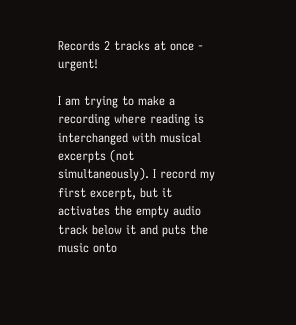Records 2 tracks at once - urgent!

I am trying to make a recording where reading is interchanged with musical excerpts (not simultaneously). I record my first excerpt, but it activates the empty audio track below it and puts the music onto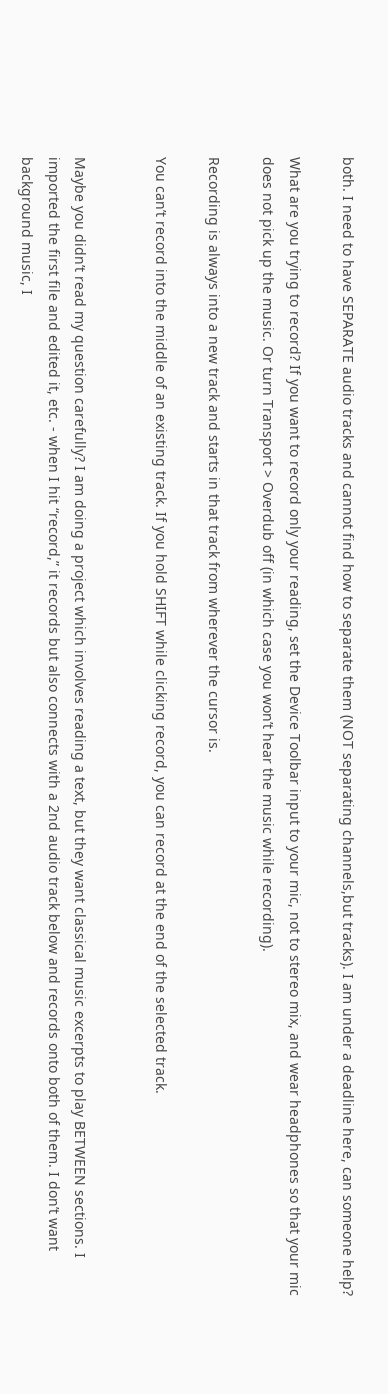both. I need to have SEPARATE audio tracks and cannot find how to separate them (NOT separating channels,but tracks). I am under a deadline here, can someone help?

What are you trying to record? If you want to record only your reading, set the Device Toolbar input to your mic, not to stereo mix, and wear headphones so that your mic does not pick up the music. Or turn Transport > Overdub off (in which case you won’t hear the music while recording).

Recording is always into a new track and starts in that track from wherever the cursor is.

You can’t record into the middle of an existing track. If you hold SHIFT while clicking record, you can record at the end of the selected track.


Maybe you didn’t read my question carefully? I am doing a project which involves reading a text, but they want classical music excerpts to play BETWEEN sections. I imported the first file and edited it, etc. - when I hit “record,” it records but also connects with a 2nd audio track below and records onto both of them. I don’t want background music, I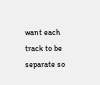want each track to be separate so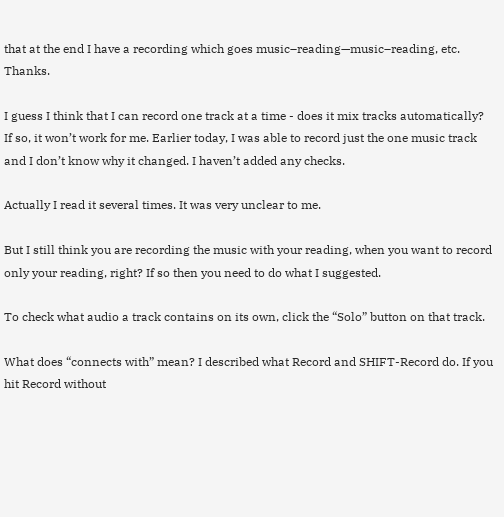that at the end I have a recording which goes music–reading—music–reading, etc. Thanks.

I guess I think that I can record one track at a time - does it mix tracks automatically? If so, it won’t work for me. Earlier today, I was able to record just the one music track and I don’t know why it changed. I haven’t added any checks.

Actually I read it several times. It was very unclear to me.

But I still think you are recording the music with your reading, when you want to record only your reading, right? If so then you need to do what I suggested.

To check what audio a track contains on its own, click the “Solo” button on that track.

What does “connects with” mean? I described what Record and SHIFT-Record do. If you hit Record without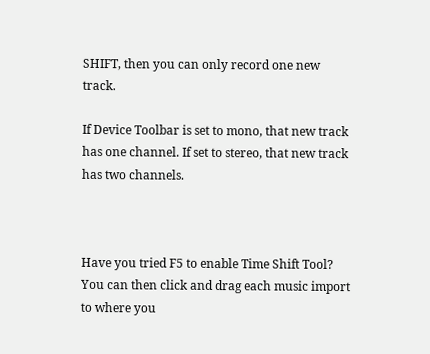SHIFT, then you can only record one new track.

If Device Toolbar is set to mono, that new track has one channel. If set to stereo, that new track has two channels.



Have you tried F5 to enable Time Shift Tool? You can then click and drag each music import to where you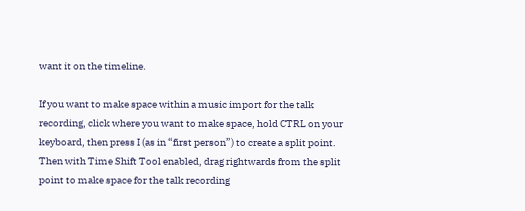want it on the timeline.

If you want to make space within a music import for the talk recording, click where you want to make space, hold CTRL on your keyboard, then press I (as in “first person”) to create a split point. Then with Time Shift Tool enabled, drag rightwards from the split point to make space for the talk recording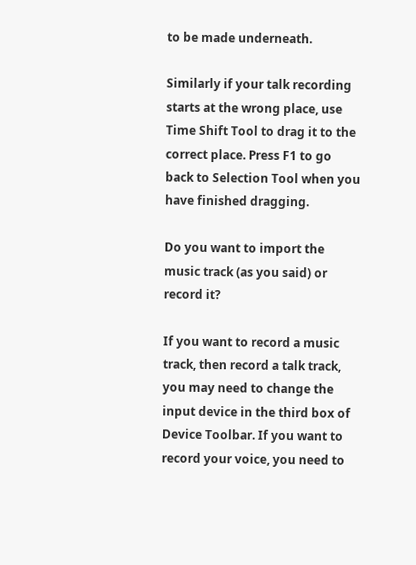to be made underneath.

Similarly if your talk recording starts at the wrong place, use Time Shift Tool to drag it to the correct place. Press F1 to go back to Selection Tool when you have finished dragging.

Do you want to import the music track (as you said) or record it?

If you want to record a music track, then record a talk track, you may need to change the input device in the third box of Device Toolbar. If you want to record your voice, you need to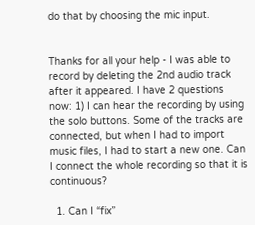do that by choosing the mic input.


Thanks for all your help - I was able to record by deleting the 2nd audio track after it appeared. I have 2 questions now: 1) I can hear the recording by using the solo buttons. Some of the tracks are connected, but when I had to import music files, I had to start a new one. Can I connect the whole recording so that it is continuous?

  1. Can I “fix”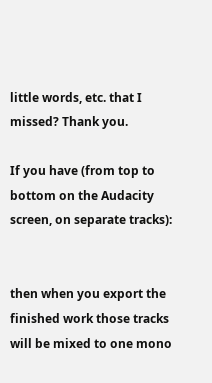little words, etc. that I missed? Thank you.

If you have (from top to bottom on the Audacity screen, on separate tracks):


then when you export the finished work those tracks will be mixed to one mono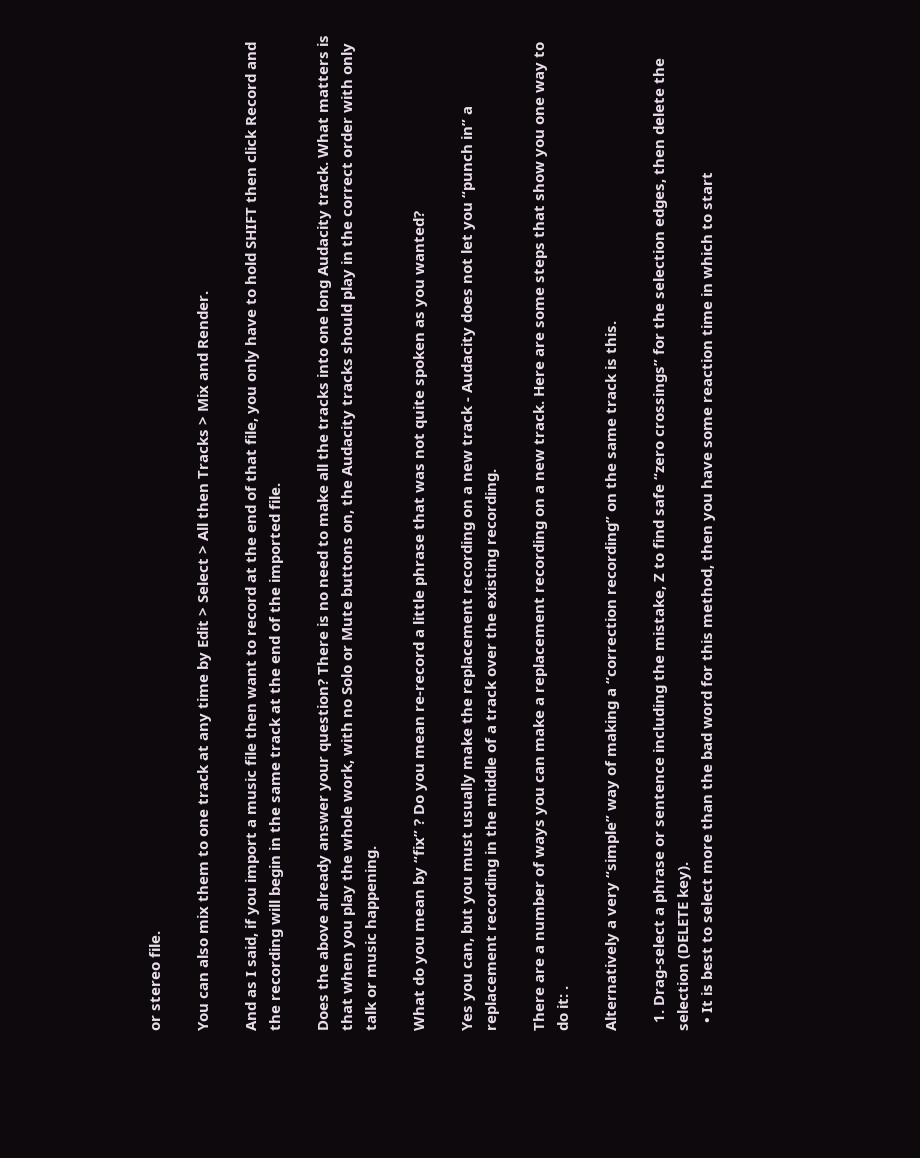or stereo file.

You can also mix them to one track at any time by Edit > Select > All then Tracks > Mix and Render.

And as I said, if you import a music file then want to record at the end of that file, you only have to hold SHIFT then click Record and the recording will begin in the same track at the end of the imported file.

Does the above already answer your question? There is no need to make all the tracks into one long Audacity track. What matters is that when you play the whole work, with no Solo or Mute buttons on, the Audacity tracks should play in the correct order with only talk or music happening.

What do you mean by “fix” ? Do you mean re-record a little phrase that was not quite spoken as you wanted?

Yes you can, but you must usually make the replacement recording on a new track - Audacity does not let you “punch in” a replacement recording in the middle of a track over the existing recording.

There are a number of ways you can make a replacement recording on a new track. Here are some steps that show you one way to do it: .

Alternatively a very “simple” way of making a “correction recording” on the same track is this.

  1. Drag-select a phrase or sentence including the mistake, Z to find safe “zero crossings” for the selection edges, then delete the selection (DELETE key).
  • It is best to select more than the bad word for this method, then you have some reaction time in which to start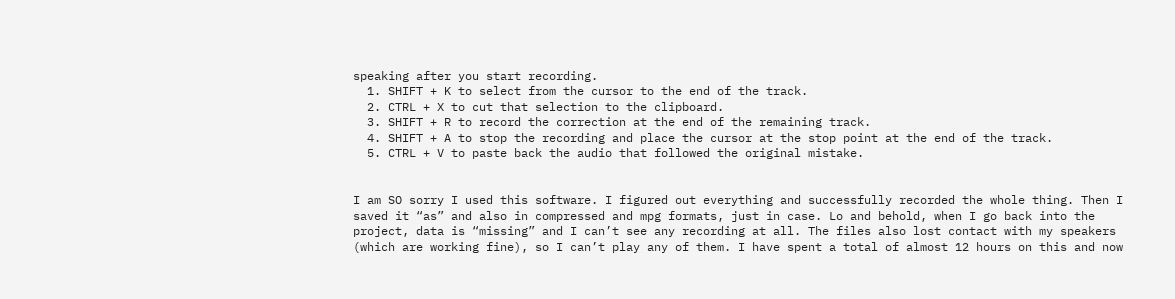speaking after you start recording.
  1. SHIFT + K to select from the cursor to the end of the track.
  2. CTRL + X to cut that selection to the clipboard.
  3. SHIFT + R to record the correction at the end of the remaining track.
  4. SHIFT + A to stop the recording and place the cursor at the stop point at the end of the track.
  5. CTRL + V to paste back the audio that followed the original mistake.


I am SO sorry I used this software. I figured out everything and successfully recorded the whole thing. Then I saved it “as” and also in compressed and mpg formats, just in case. Lo and behold, when I go back into the project, data is “missing” and I can’t see any recording at all. The files also lost contact with my speakers (which are working fine), so I can’t play any of them. I have spent a total of almost 12 hours on this and now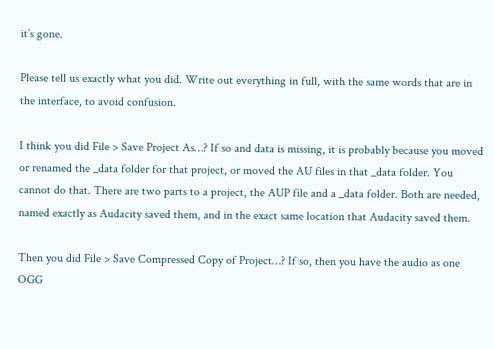it’s gone.

Please tell us exactly what you did. Write out everything in full, with the same words that are in the interface, to avoid confusion.

I think you did File > Save Project As…? If so and data is missing, it is probably because you moved or renamed the _data folder for that project, or moved the AU files in that _data folder. You cannot do that. There are two parts to a project, the AUP file and a _data folder. Both are needed, named exactly as Audacity saved them, and in the exact same location that Audacity saved them.

Then you did File > Save Compressed Copy of Project…? If so, then you have the audio as one OGG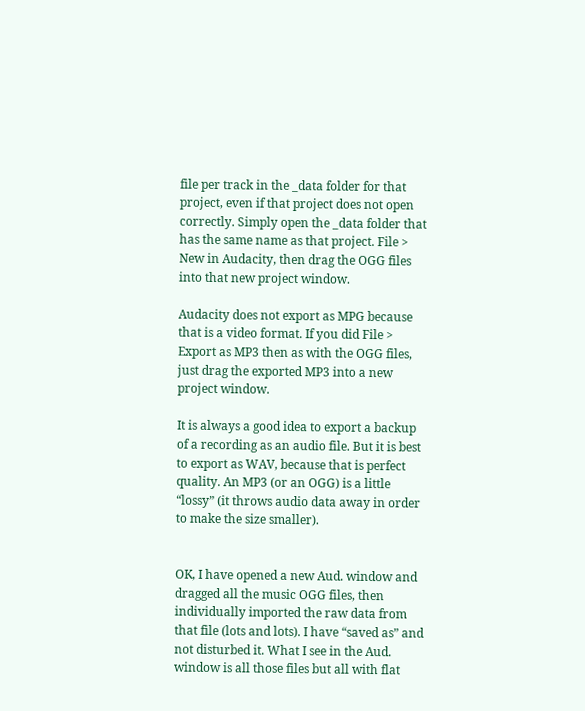file per track in the _data folder for that project, even if that project does not open correctly. Simply open the _data folder that has the same name as that project. File > New in Audacity, then drag the OGG files into that new project window.

Audacity does not export as MPG because that is a video format. If you did File > Export as MP3 then as with the OGG files, just drag the exported MP3 into a new project window.

It is always a good idea to export a backup of a recording as an audio file. But it is best to export as WAV, because that is perfect quality. An MP3 (or an OGG) is a little “lossy” (it throws audio data away in order to make the size smaller).


OK, I have opened a new Aud. window and dragged all the music OGG files, then individually imported the raw data from that file (lots and lots). I have “saved as” and not disturbed it. What I see in the Aud. window is all those files but all with flat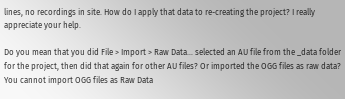lines, no recordings in site. How do I apply that data to re-creating the project? I really appreciate your help.

Do you mean that you did File > Import > Raw Data… selected an AU file from the _data folder for the project, then did that again for other AU files? Or imported the OGG files as raw data? You cannot import OGG files as Raw Data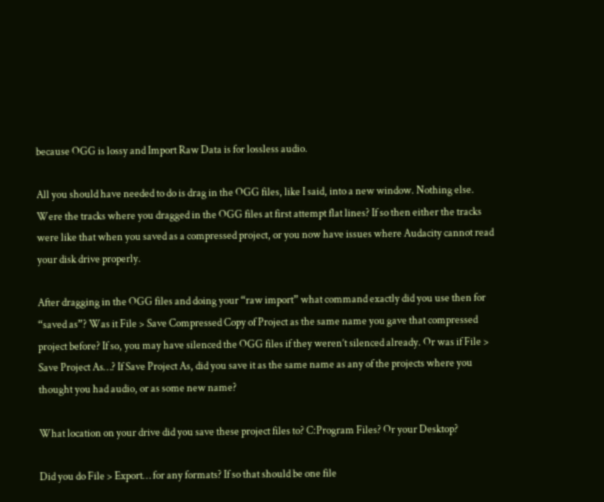because OGG is lossy and Import Raw Data is for lossless audio.

All you should have needed to do is drag in the OGG files, like I said, into a new window. Nothing else. Were the tracks where you dragged in the OGG files at first attempt flat lines? If so then either the tracks were like that when you saved as a compressed project, or you now have issues where Audacity cannot read your disk drive properly.

After dragging in the OGG files and doing your “raw import” what command exactly did you use then for “saved as”? Was it File > Save Compressed Copy of Project as the same name you gave that compressed project before? If so, you may have silenced the OGG files if they weren’t silenced already. Or was if File > Save Project As…? If Save Project As, did you save it as the same name as any of the projects where you thought you had audio, or as some new name?

What location on your drive did you save these project files to? C:Program Files? Or your Desktop?

Did you do File > Export… for any formats? If so that should be one file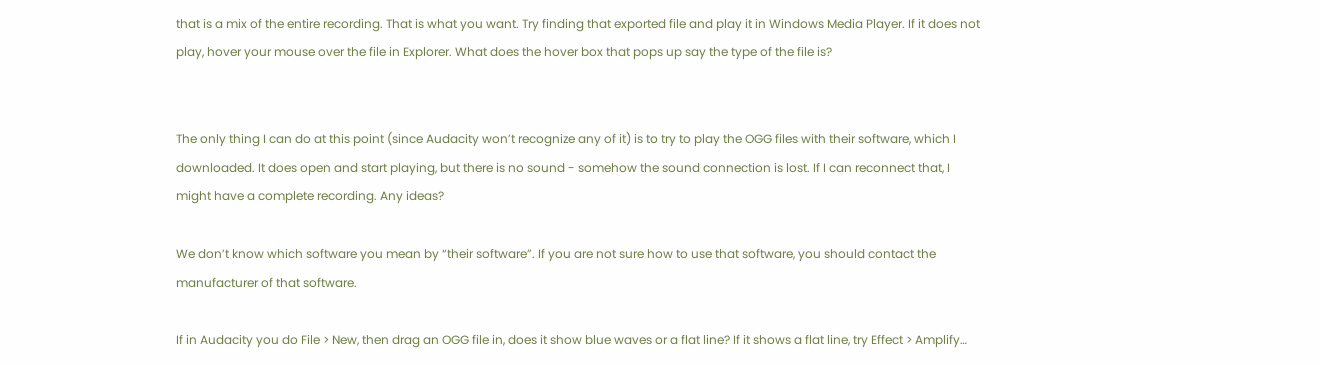that is a mix of the entire recording. That is what you want. Try finding that exported file and play it in Windows Media Player. If it does not play, hover your mouse over the file in Explorer. What does the hover box that pops up say the type of the file is?


The only thing I can do at this point (since Audacity won’t recognize any of it) is to try to play the OGG files with their software, which I downloaded. It does open and start playing, but there is no sound - somehow the sound connection is lost. If I can reconnect that, I might have a complete recording. Any ideas?

We don’t know which software you mean by “their software”. If you are not sure how to use that software, you should contact the manufacturer of that software.

If in Audacity you do File > New, then drag an OGG file in, does it show blue waves or a flat line? If it shows a flat line, try Effect > Amplify…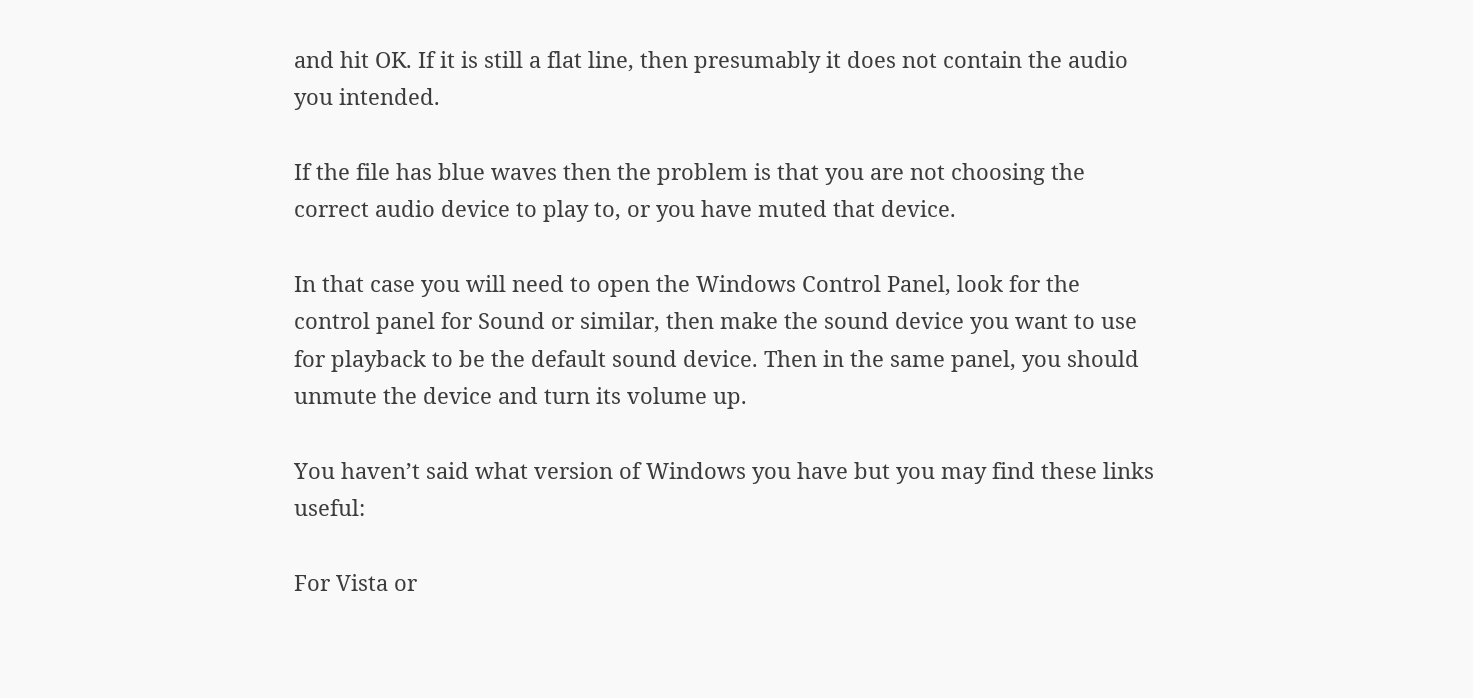and hit OK. If it is still a flat line, then presumably it does not contain the audio you intended.

If the file has blue waves then the problem is that you are not choosing the correct audio device to play to, or you have muted that device.

In that case you will need to open the Windows Control Panel, look for the control panel for Sound or similar, then make the sound device you want to use for playback to be the default sound device. Then in the same panel, you should unmute the device and turn its volume up.

You haven’t said what version of Windows you have but you may find these links useful:

For Vista or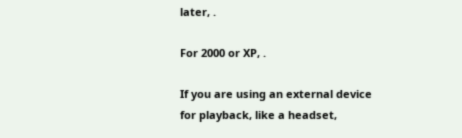later, .

For 2000 or XP, .

If you are using an external device for playback, like a headset,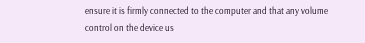ensure it is firmly connected to the computer and that any volume control on the device us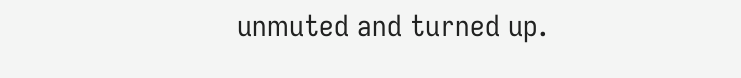unmuted and turned up.